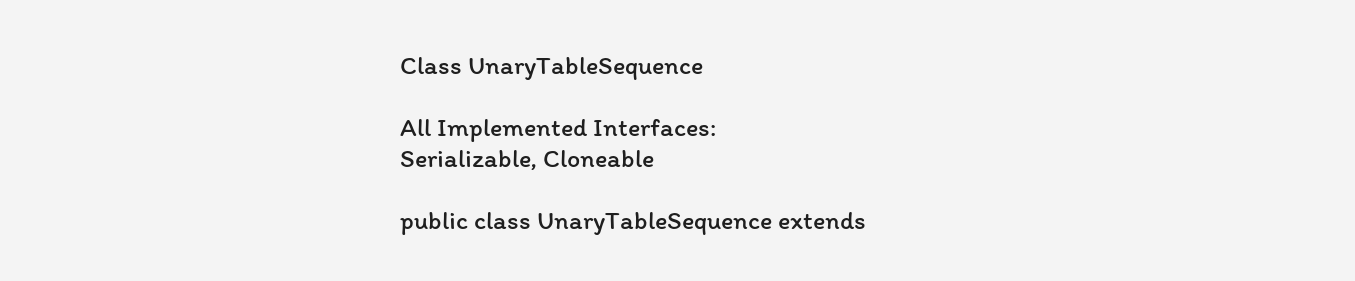Class UnaryTableSequence

All Implemented Interfaces:
Serializable, Cloneable

public class UnaryTableSequence extends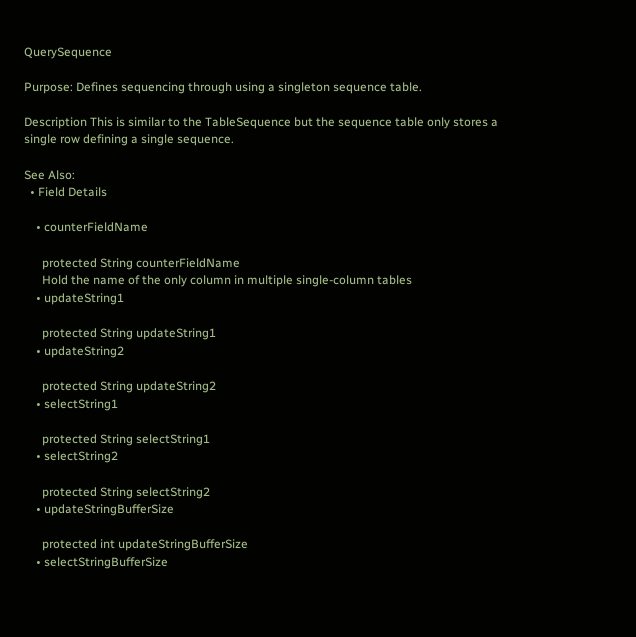QuerySequence

Purpose: Defines sequencing through using a singleton sequence table.

Description This is similar to the TableSequence but the sequence table only stores a single row defining a single sequence.

See Also:
  • Field Details

    • counterFieldName

      protected String counterFieldName
      Hold the name of the only column in multiple single-column tables
    • updateString1

      protected String updateString1
    • updateString2

      protected String updateString2
    • selectString1

      protected String selectString1
    • selectString2

      protected String selectString2
    • updateStringBufferSize

      protected int updateStringBufferSize
    • selectStringBufferSize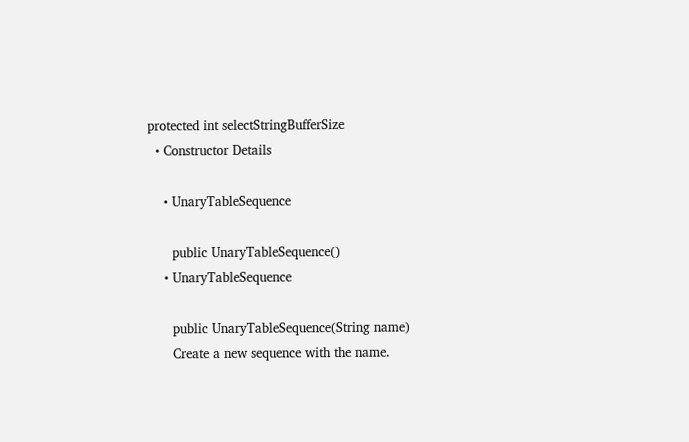protected int selectStringBufferSize
  • Constructor Details

    • UnaryTableSequence

      public UnaryTableSequence()
    • UnaryTableSequence

      public UnaryTableSequence(String name)
      Create a new sequence with the name.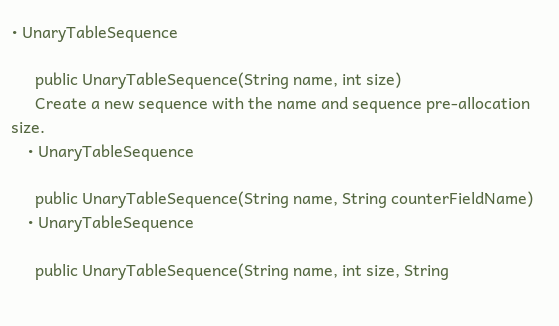• UnaryTableSequence

      public UnaryTableSequence(String name, int size)
      Create a new sequence with the name and sequence pre-allocation size.
    • UnaryTableSequence

      public UnaryTableSequence(String name, String counterFieldName)
    • UnaryTableSequence

      public UnaryTableSequence(String name, int size, String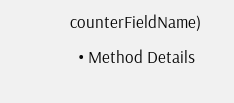counterFieldName)
  • Method Details